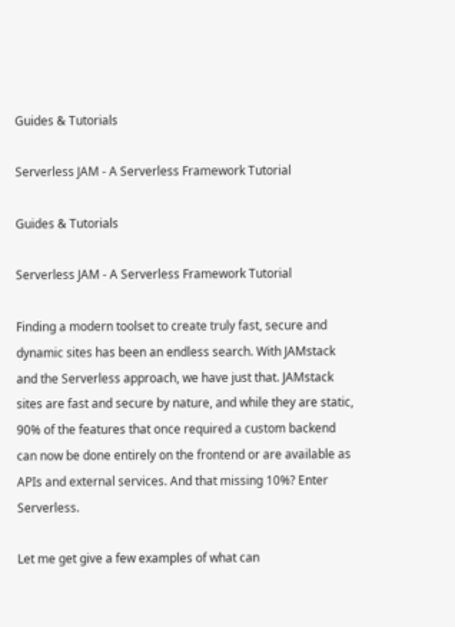Guides & Tutorials

Serverless JAM - A Serverless Framework Tutorial

Guides & Tutorials

Serverless JAM - A Serverless Framework Tutorial

Finding a modern toolset to create truly fast, secure and dynamic sites has been an endless search. With JAMstack and the Serverless approach, we have just that. JAMstack sites are fast and secure by nature, and while they are static, 90% of the features that once required a custom backend can now be done entirely on the frontend or are available as APIs and external services. And that missing 10%? Enter Serverless.

Let me get give a few examples of what can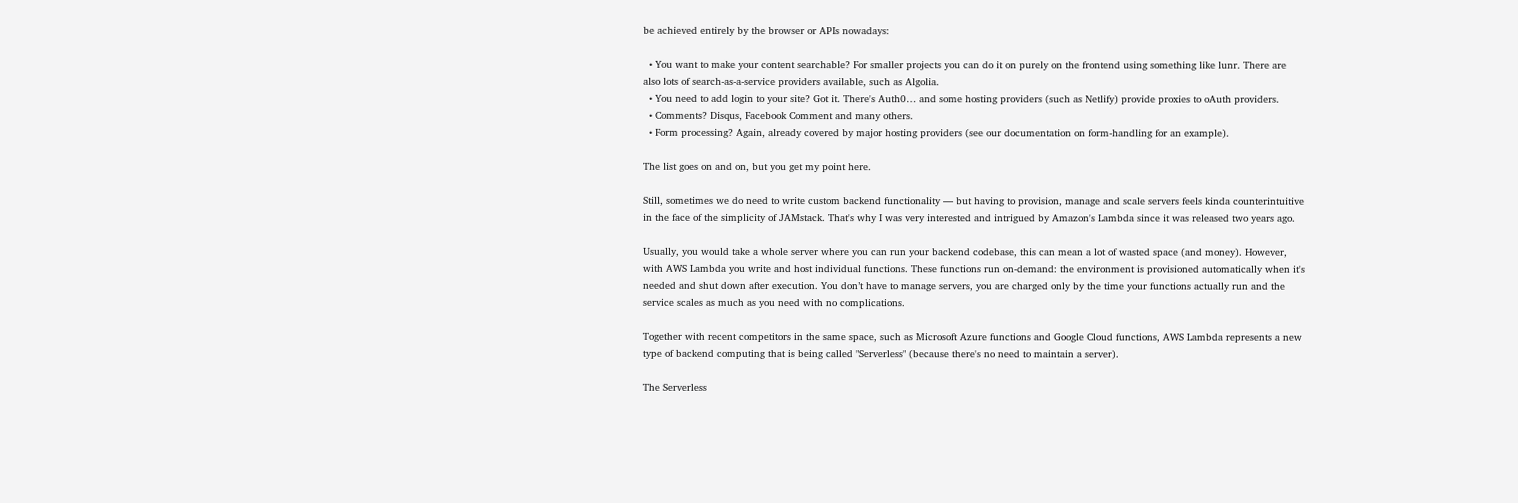be achieved entirely by the browser or APIs nowadays:

  • You want to make your content searchable? For smaller projects you can do it on purely on the frontend using something like lunr. There are also lots of search-as-a-service providers available, such as Algolia.
  • You need to add login to your site? Got it. There's Auth0… and some hosting providers (such as Netlify) provide proxies to oAuth providers.
  • Comments? Disqus, Facebook Comment and many others.
  • Form processing? Again, already covered by major hosting providers (see our documentation on form-handling for an example).

The list goes on and on, but you get my point here.

Still, sometimes we do need to write custom backend functionality — but having to provision, manage and scale servers feels kinda counterintuitive in the face of the simplicity of JAMstack. That's why I was very interested and intrigued by Amazon's Lambda since it was released two years ago.

Usually, you would take a whole server where you can run your backend codebase, this can mean a lot of wasted space (and money). However, with AWS Lambda you write and host individual functions. These functions run on-demand: the environment is provisioned automatically when it's needed and shut down after execution. You don’t have to manage servers, you are charged only by the time your functions actually run and the service scales as much as you need with no complications.

Together with recent competitors in the same space, such as Microsoft Azure functions and Google Cloud functions, AWS Lambda represents a new type of backend computing that is being called "Serverless" (because there's no need to maintain a server).

The Serverless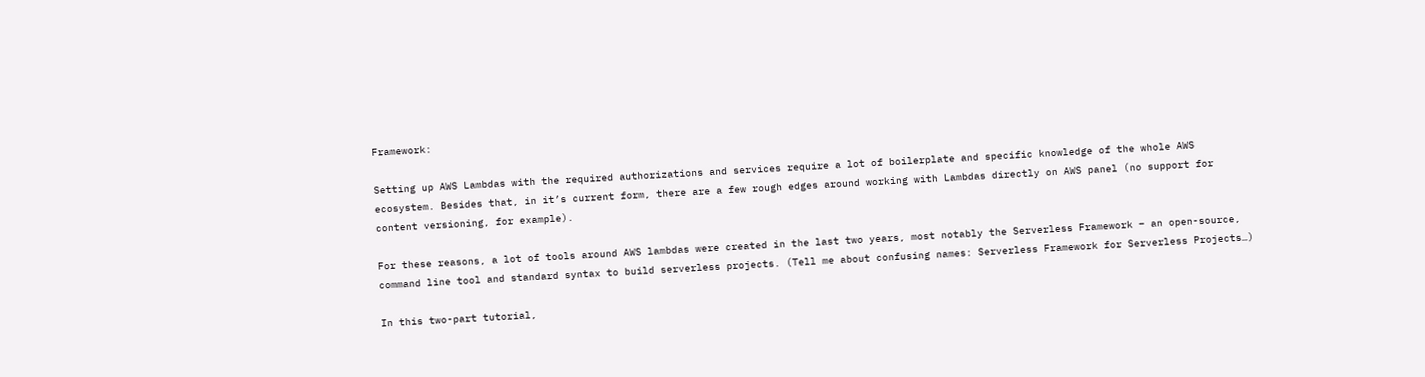Framework:

Setting up AWS Lambdas with the required authorizations and services require a lot of boilerplate and specific knowledge of the whole AWS ecosystem. Besides that, in it’s current form, there are a few rough edges around working with Lambdas directly on AWS panel (no support for content versioning, for example).

For these reasons, a lot of tools around AWS lambdas were created in the last two years, most notably the Serverless Framework – an open-source, command line tool and standard syntax to build serverless projects. (Tell me about confusing names: Serverless Framework for Serverless Projects…)

In this two-part tutorial,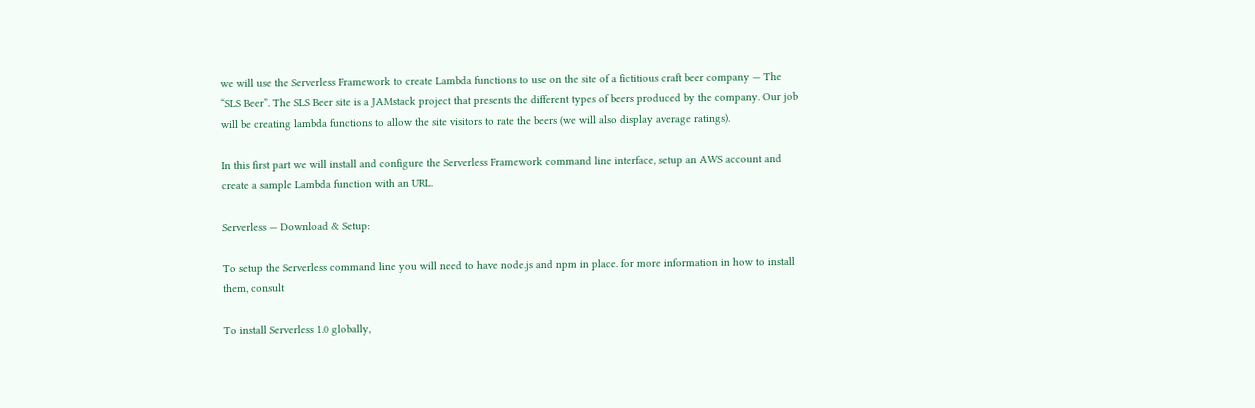we will use the Serverless Framework to create Lambda functions to use on the site of a fictitious craft beer company — The “SLS Beer”. The SLS Beer site is a JAMstack project that presents the different types of beers produced by the company. Our job will be creating lambda functions to allow the site visitors to rate the beers (we will also display average ratings).

In this first part we will install and configure the Serverless Framework command line interface, setup an AWS account and create a sample Lambda function with an URL.

Serverless — Download & Setup:

To setup the Serverless command line you will need to have node.js and npm in place. for more information in how to install them, consult

To install Serverless 1.0 globally,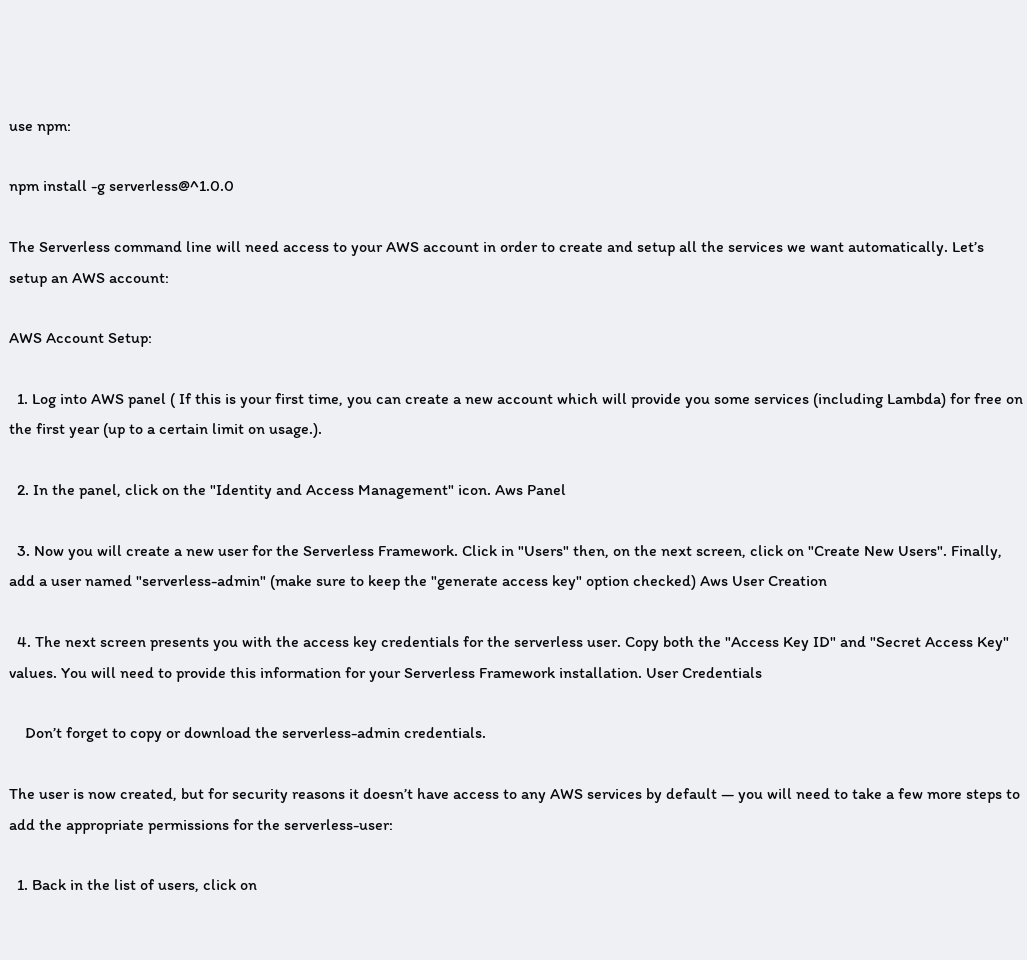use npm:

npm install -g serverless@^1.0.0

The Serverless command line will need access to your AWS account in order to create and setup all the services we want automatically. Let’s setup an AWS account:

AWS Account Setup:

  1. Log into AWS panel ( If this is your first time, you can create a new account which will provide you some services (including Lambda) for free on the first year (up to a certain limit on usage.).

  2. In the panel, click on the "Identity and Access Management" icon. Aws Panel

  3. Now you will create a new user for the Serverless Framework. Click in "Users" then, on the next screen, click on "Create New Users". Finally, add a user named "serverless-admin" (make sure to keep the "generate access key" option checked) Aws User Creation

  4. The next screen presents you with the access key credentials for the serverless user. Copy both the "Access Key ID" and "Secret Access Key" values. You will need to provide this information for your Serverless Framework installation. User Credentials

    Don’t forget to copy or download the serverless-admin credentials.

The user is now created, but for security reasons it doesn’t have access to any AWS services by default — you will need to take a few more steps to add the appropriate permissions for the serverless-user:

  1. Back in the list of users, click on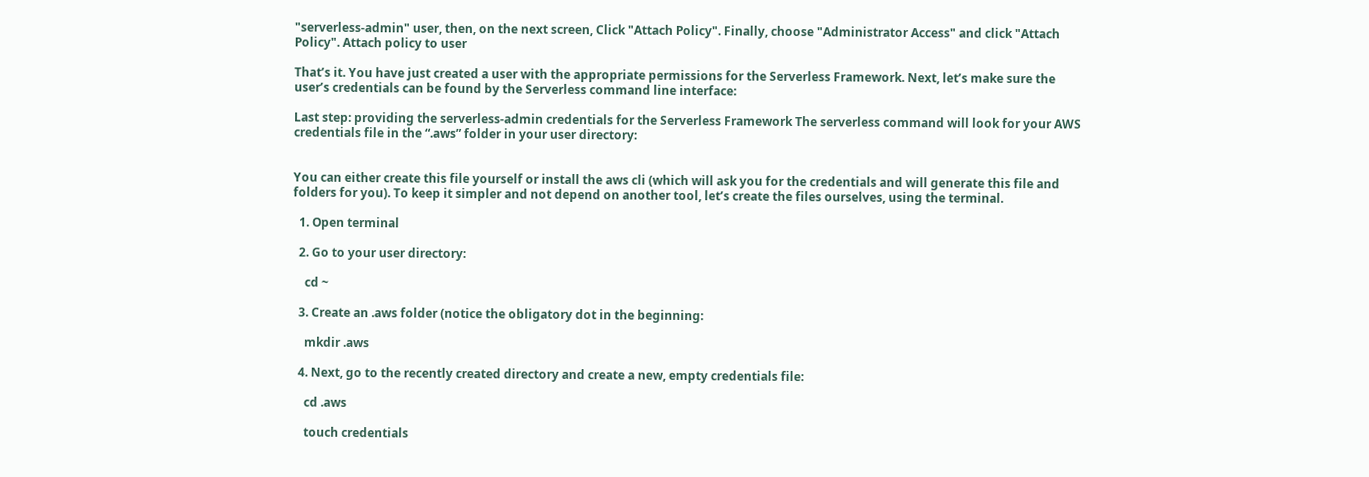"serverless-admin" user, then, on the next screen, Click "Attach Policy". Finally, choose "Administrator Access" and click "Attach Policy". Attach policy to user

That’s it. You have just created a user with the appropriate permissions for the Serverless Framework. Next, let’s make sure the user’s credentials can be found by the Serverless command line interface:

Last step: providing the serverless-admin credentials for the Serverless Framework The serverless command will look for your AWS credentials file in the “.aws” folder in your user directory:


You can either create this file yourself or install the aws cli (which will ask you for the credentials and will generate this file and folders for you). To keep it simpler and not depend on another tool, let’s create the files ourselves, using the terminal.

  1. Open terminal

  2. Go to your user directory:

    cd ~

  3. Create an .aws folder (notice the obligatory dot in the beginning:

    mkdir .aws

  4. Next, go to the recently created directory and create a new, empty credentials file:

    cd .aws

    touch credentials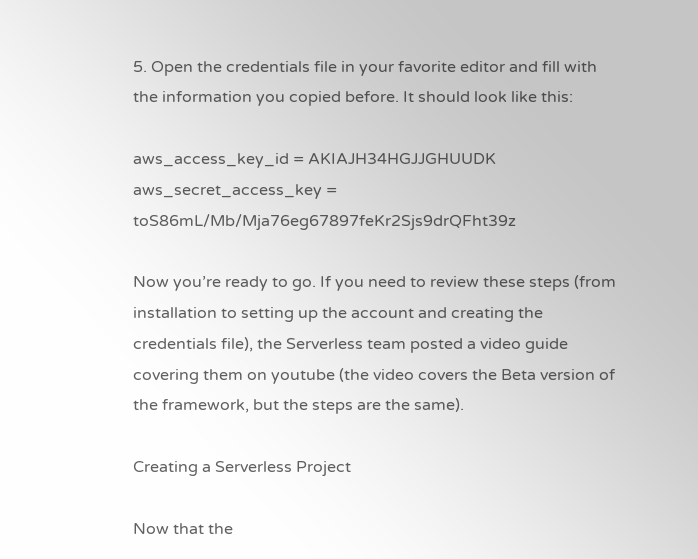5. Open the credentials file in your favorite editor and fill with the information you copied before. It should look like this:

aws_access_key_id = AKIAJH34HGJJGHUUDK
aws_secret_access_key = toS86mL/Mb/Mja76eg67897feKr2Sjs9drQFht39z

Now you’re ready to go. If you need to review these steps (from installation to setting up the account and creating the credentials file), the Serverless team posted a video guide covering them on youtube (the video covers the Beta version of the framework, but the steps are the same).

Creating a Serverless Project

Now that the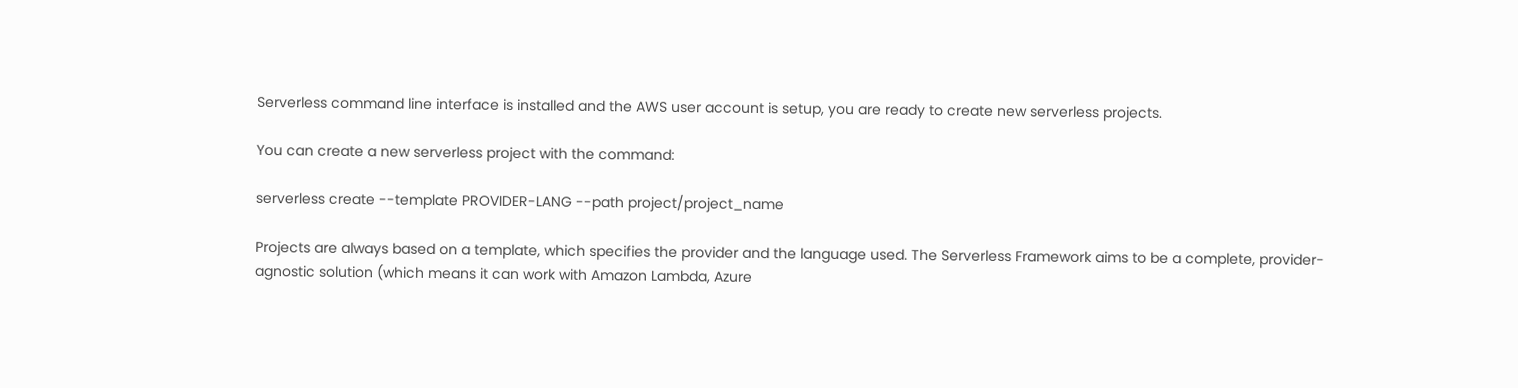Serverless command line interface is installed and the AWS user account is setup, you are ready to create new serverless projects.

You can create a new serverless project with the command:

serverless create --template PROVIDER-LANG --path project/project_name

Projects are always based on a template, which specifies the provider and the language used. The Serverless Framework aims to be a complete, provider-agnostic solution (which means it can work with Amazon Lambda, Azure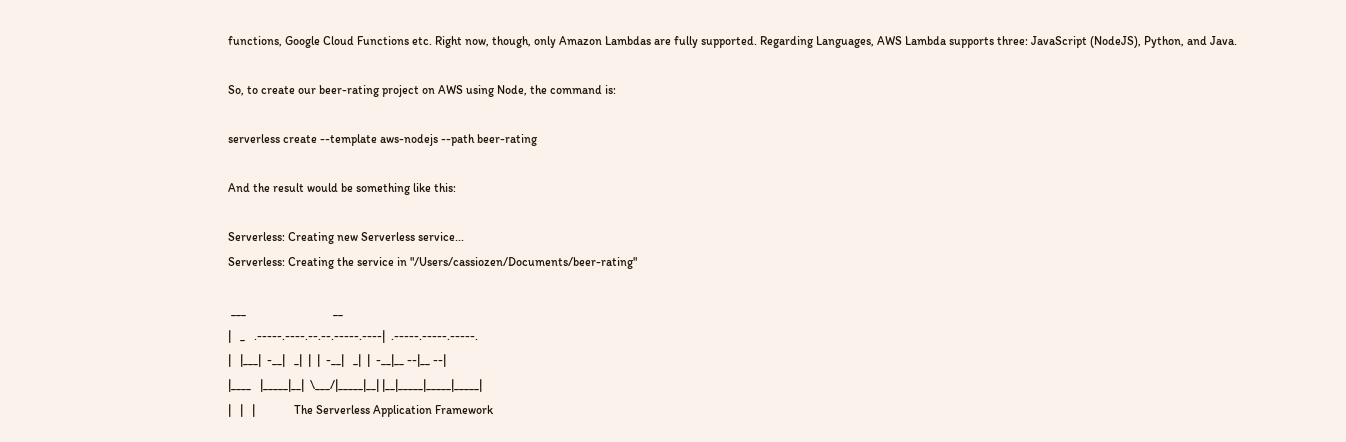functions, Google Cloud Functions etc. Right now, though, only Amazon Lambdas are fully supported. Regarding Languages, AWS Lambda supports three: JavaScript (NodeJS), Python, and Java.

So, to create our beer-rating project on AWS using Node, the command is:

serverless create --template aws-nodejs --path beer-rating

And the result would be something like this:

Serverless: Creating new Serverless service...
Serverless: Creating the service in "/Users/cassiozen/Documents/beer-rating"

 ___                             __
|   _   .-----.----.--.--.-----.----|  .-----.-----.-----.
|   |___|  -__|   _|  |  |  -__|   _|  |  -__|__ --|__ --|
|____   |_____|__|  \___/|_____|__| |__|_____|_____|_____|
|   |   |             The Serverless Application Framework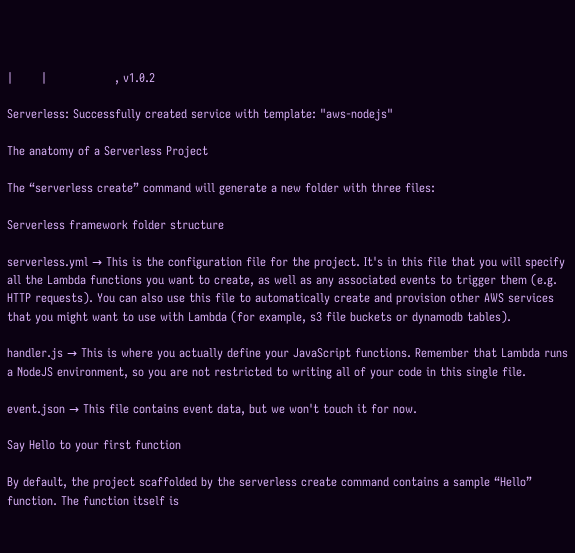|       |                 , v1.0.2

Serverless: Successfully created service with template: "aws-nodejs"

The anatomy of a Serverless Project

The “serverless create” command will generate a new folder with three files:

Serverless framework folder structure

serverless.yml → This is the configuration file for the project. It's in this file that you will specify all the Lambda functions you want to create, as well as any associated events to trigger them (e.g. HTTP requests). You can also use this file to automatically create and provision other AWS services that you might want to use with Lambda (for example, s3 file buckets or dynamodb tables).

handler.js → This is where you actually define your JavaScript functions. Remember that Lambda runs a NodeJS environment, so you are not restricted to writing all of your code in this single file.

event.json → This file contains event data, but we won't touch it for now.

Say Hello to your first function

By default, the project scaffolded by the serverless create command contains a sample “Hello” function. The function itself is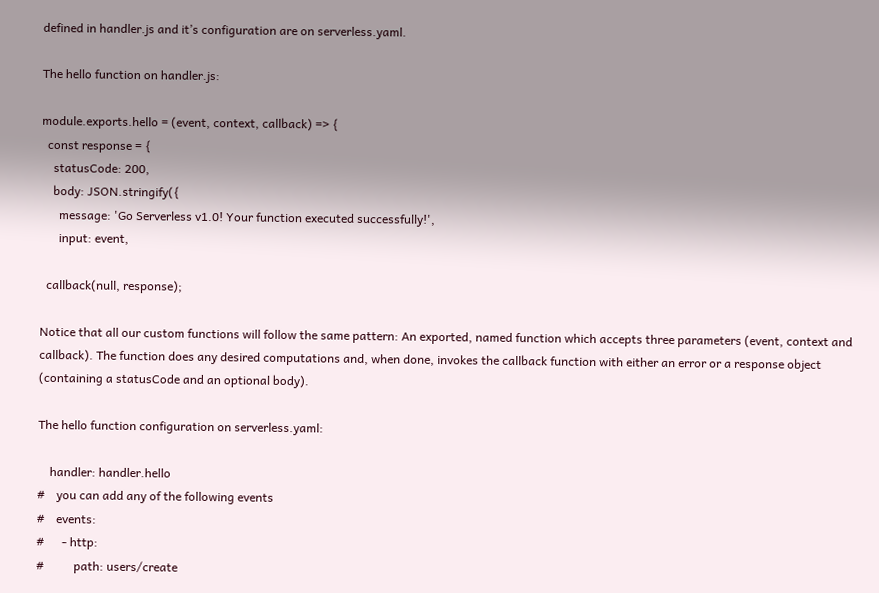defined in handler.js and it’s configuration are on serverless.yaml.

The hello function on handler.js:

module.exports.hello = (event, context, callback) => {
  const response = {
    statusCode: 200,
    body: JSON.stringify({
      message: 'Go Serverless v1.0! Your function executed successfully!',
      input: event,

  callback(null, response);

Notice that all our custom functions will follow the same pattern: An exported, named function which accepts three parameters (event, context and callback). The function does any desired computations and, when done, invokes the callback function with either an error or a response object (containing a statusCode and an optional body).

The hello function configuration on serverless.yaml:

    handler: handler.hello
#    you can add any of the following events
#    events:
#      - http:
#          path: users/create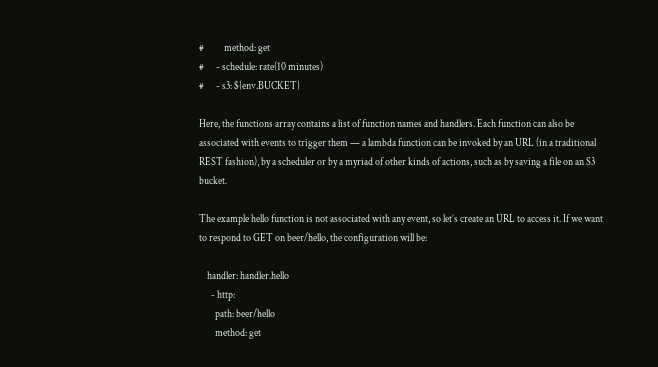#          method: get
#      - schedule: rate(10 minutes)
#      - s3: ${env.BUCKET}

Here, the functions array contains a list of function names and handlers. Each function can also be associated with events to trigger them — a lambda function can be invoked by an URL (in a traditional REST fashion), by a scheduler or by a myriad of other kinds of actions, such as by saving a file on an S3 bucket.

The example hello function is not associated with any event, so let’s create an URL to access it. If we want to respond to GET on beer/hello, the configuration will be:

    handler: handler.hello
      - http:
        path: beer/hello
        method: get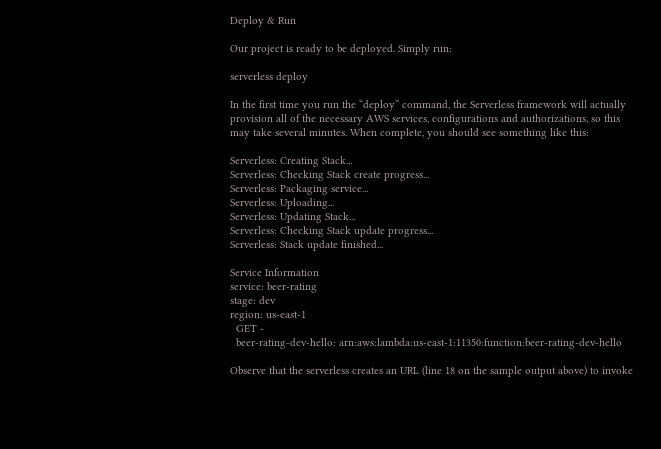Deploy & Run

Our project is ready to be deployed. Simply run:

serverless deploy

In the first time you run the “deploy” command, the Serverless framework will actually provision all of the necessary AWS services, configurations and authorizations, so this may take several minutes. When complete, you should see something like this:

Serverless: Creating Stack...
Serverless: Checking Stack create progress...
Serverless: Packaging service...
Serverless: Uploading...
Serverless: Updating Stack...
Serverless: Checking Stack update progress...
Serverless: Stack update finished...

Service Information
service: beer-rating
stage: dev
region: us-east-1
  GET -
  beer-rating-dev-hello: arn:aws:lambda:us-east-1:11350:function:beer-rating-dev-hello

Observe that the serverless creates an URL (line 18 on the sample output above) to invoke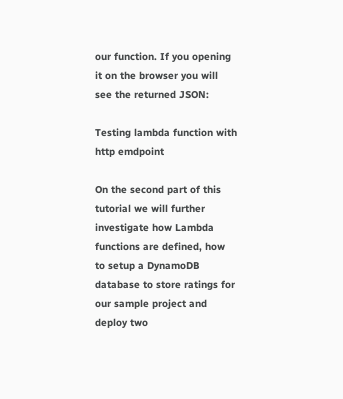our function. If you opening it on the browser you will see the returned JSON:

Testing lambda function with http emdpoint

On the second part of this tutorial we will further investigate how Lambda functions are defined, how to setup a DynamoDB database to store ratings for our sample project and deploy two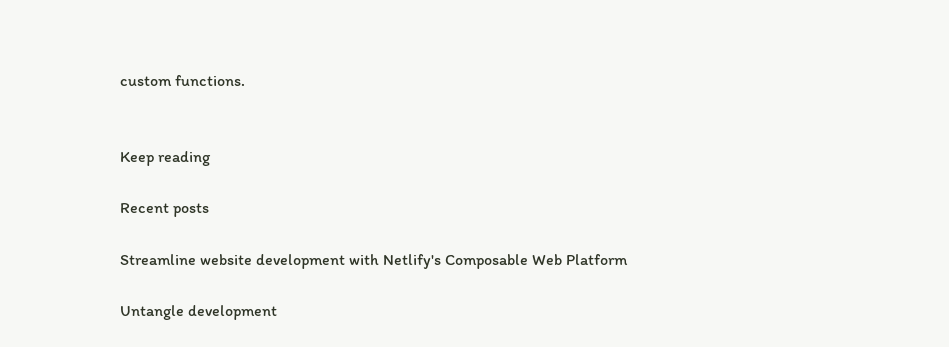custom functions.


Keep reading

Recent posts

Streamline website development with Netlify's Composable Web Platform

Untangle development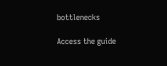bottlenecks

Access the guide